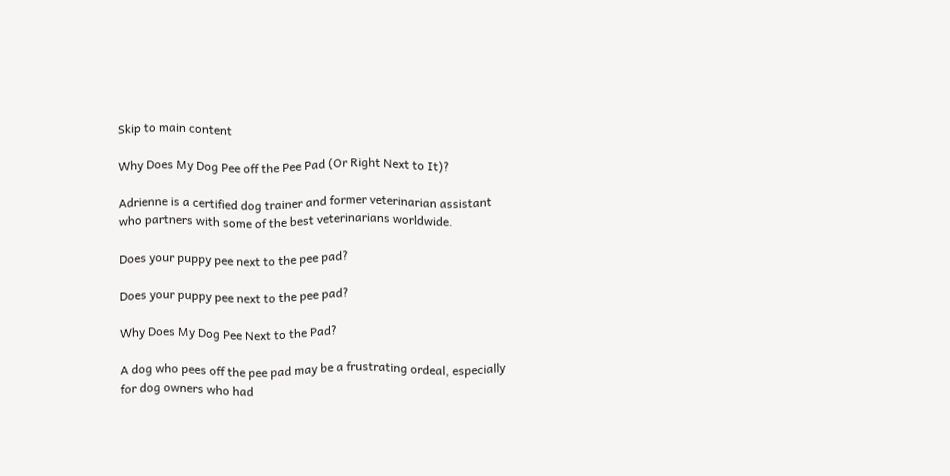Skip to main content

Why Does My Dog Pee off the Pee Pad (Or Right Next to It)?

Adrienne is a certified dog trainer and former veterinarian assistant who partners with some of the best veterinarians worldwide.

Does your puppy pee next to the pee pad?

Does your puppy pee next to the pee pad?

Why Does My Dog Pee Next to the Pad?

A dog who pees off the pee pad may be a frustrating ordeal, especially for dog owners who had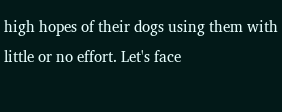high hopes of their dogs using them with little or no effort. Let's face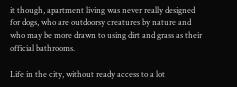it though, apartment living was never really designed for dogs, who are outdoorsy creatures by nature and who may be more drawn to using dirt and grass as their official bathrooms.

Life in the city, without ready access to a lot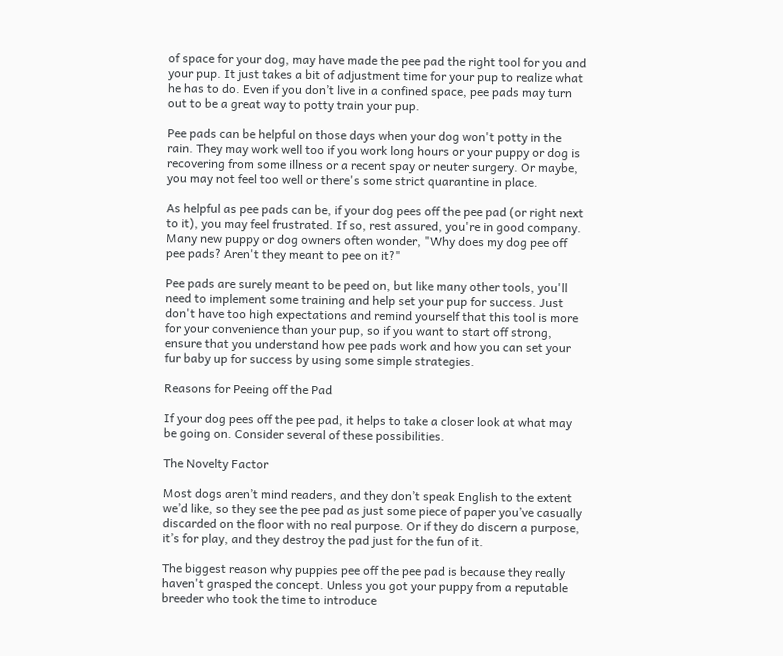of space for your dog, may have made the pee pad the right tool for you and your pup. It just takes a bit of adjustment time for your pup to realize what he has to do. Even if you don’t live in a confined space, pee pads may turn out to be a great way to potty train your pup.

Pee pads can be helpful on those days when your dog won't potty in the rain. They may work well too if you work long hours or your puppy or dog is recovering from some illness or a recent spay or neuter surgery. Or maybe, you may not feel too well or there's some strict quarantine in place.

As helpful as pee pads can be, if your dog pees off the pee pad (or right next to it), you may feel frustrated. If so, rest assured, you're in good company. Many new puppy or dog owners often wonder, "Why does my dog pee off pee pads? Aren't they meant to pee on it?"

Pee pads are surely meant to be peed on, but like many other tools, you'll need to implement some training and help set your pup for success. Just don't have too high expectations and remind yourself that this tool is more for your convenience than your pup, so if you want to start off strong, ensure that you understand how pee pads work and how you can set your fur baby up for success by using some simple strategies.

Reasons for Peeing off the Pad

If your dog pees off the pee pad, it helps to take a closer look at what may be going on. Consider several of these possibilities.

The Novelty Factor

Most dogs aren’t mind readers, and they don’t speak English to the extent we’d like, so they see the pee pad as just some piece of paper you’ve casually discarded on the floor with no real purpose. Or if they do discern a purpose, it’s for play, and they destroy the pad just for the fun of it.

The biggest reason why puppies pee off the pee pad is because they really haven't grasped the concept. Unless you got your puppy from a reputable breeder who took the time to introduce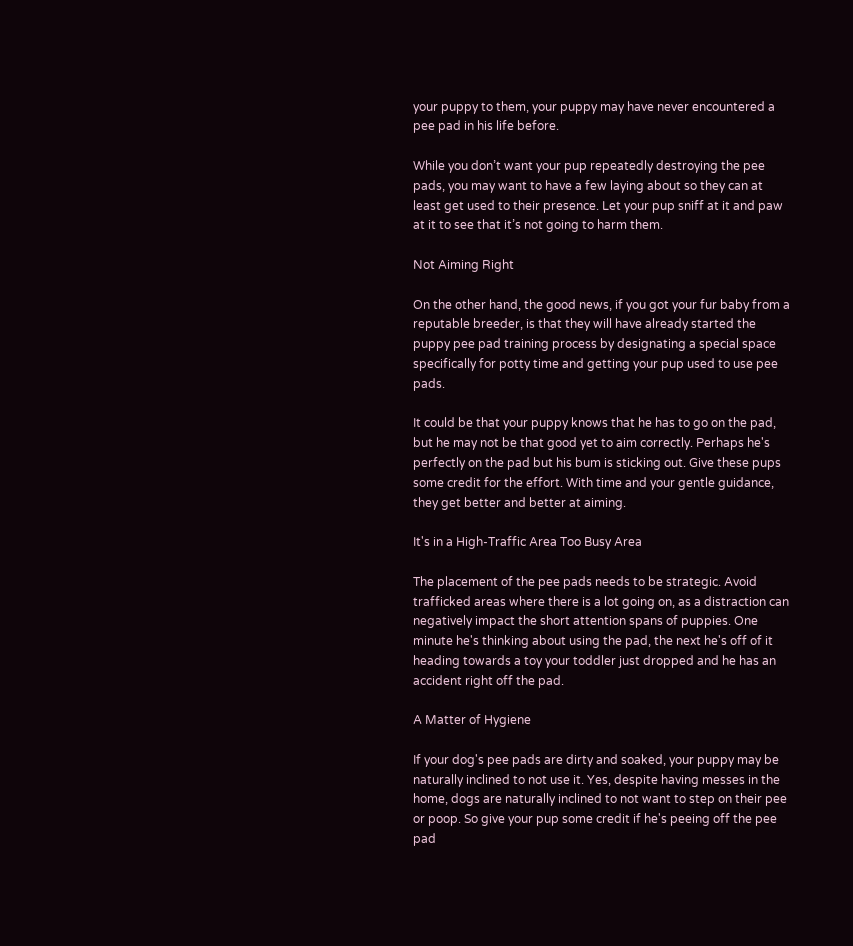your puppy to them, your puppy may have never encountered a pee pad in his life before.

While you don’t want your pup repeatedly destroying the pee pads, you may want to have a few laying about so they can at least get used to their presence. Let your pup sniff at it and paw at it to see that it’s not going to harm them.

Not Aiming Right

On the other hand, the good news, if you got your fur baby from a reputable breeder, is that they will have already started the puppy pee pad training process by designating a special space specifically for potty time and getting your pup used to use pee pads.

It could be that your puppy knows that he has to go on the pad, but he may not be that good yet to aim correctly. Perhaps he's perfectly on the pad but his bum is sticking out. Give these pups some credit for the effort. With time and your gentle guidance, they get better and better at aiming.

It's in a High-Traffic Area Too Busy Area

The placement of the pee pads needs to be strategic. Avoid trafficked areas where there is a lot going on, as a distraction can negatively impact the short attention spans of puppies. One minute he's thinking about using the pad, the next he's off of it heading towards a toy your toddler just dropped and he has an accident right off the pad.

A Matter of Hygiene

If your dog's pee pads are dirty and soaked, your puppy may be naturally inclined to not use it. Yes, despite having messes in the home, dogs are naturally inclined to not want to step on their pee or poop. So give your pup some credit if he's peeing off the pee pad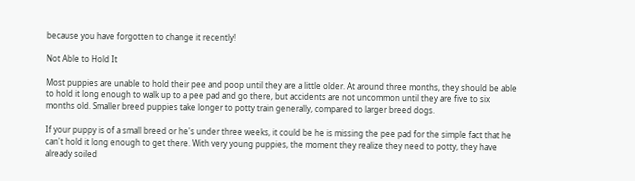because you have forgotten to change it recently!

Not Able to Hold It

Most puppies are unable to hold their pee and poop until they are a little older. At around three months, they should be able to hold it long enough to walk up to a pee pad and go there, but accidents are not uncommon until they are five to six months old. Smaller breed puppies take longer to potty train generally, compared to larger breed dogs.

If your puppy is of a small breed or he's under three weeks, it could be he is missing the pee pad for the simple fact that he can't hold it long enough to get there. With very young puppies, the moment they realize they need to potty, they have already soiled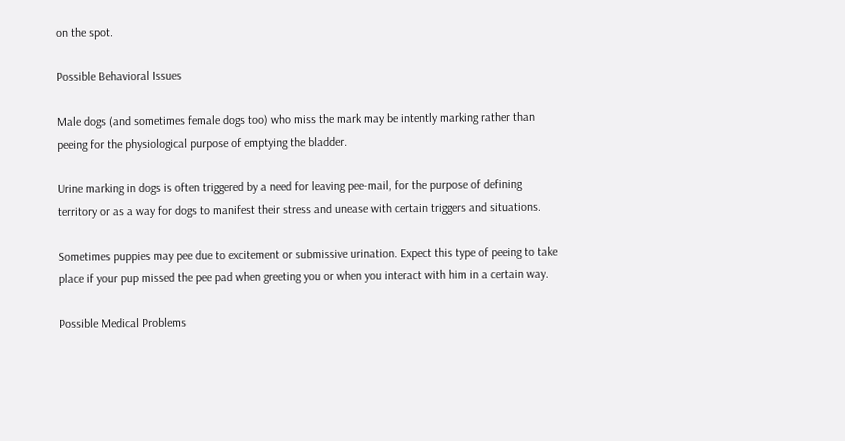on the spot.

Possible Behavioral Issues

Male dogs (and sometimes female dogs too) who miss the mark may be intently marking rather than peeing for the physiological purpose of emptying the bladder.

Urine marking in dogs is often triggered by a need for leaving pee-mail, for the purpose of defining territory or as a way for dogs to manifest their stress and unease with certain triggers and situations.

Sometimes puppies may pee due to excitement or submissive urination. Expect this type of peeing to take place if your pup missed the pee pad when greeting you or when you interact with him in a certain way.

Possible Medical Problems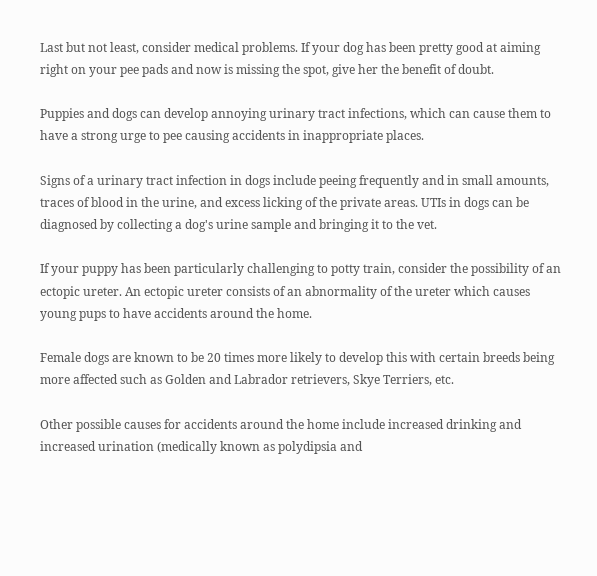Last but not least, consider medical problems. If your dog has been pretty good at aiming right on your pee pads and now is missing the spot, give her the benefit of doubt.

Puppies and dogs can develop annoying urinary tract infections, which can cause them to have a strong urge to pee causing accidents in inappropriate places.

Signs of a urinary tract infection in dogs include peeing frequently and in small amounts, traces of blood in the urine, and excess licking of the private areas. UTIs in dogs can be diagnosed by collecting a dog's urine sample and bringing it to the vet.

If your puppy has been particularly challenging to potty train, consider the possibility of an ectopic ureter. An ectopic ureter consists of an abnormality of the ureter which causes young pups to have accidents around the home.

Female dogs are known to be 20 times more likely to develop this with certain breeds being more affected such as Golden and Labrador retrievers, Skye Terriers, etc.

Other possible causes for accidents around the home include increased drinking and increased urination (medically known as polydipsia and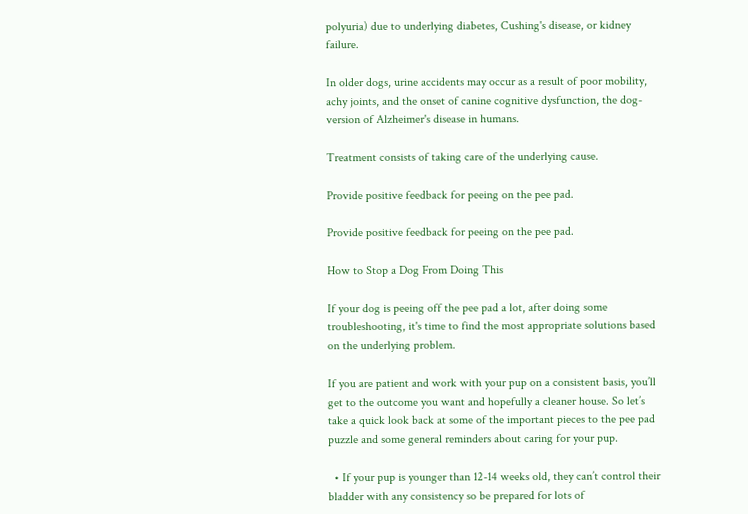polyuria) due to underlying diabetes, Cushing's disease, or kidney failure.

In older dogs, urine accidents may occur as a result of poor mobility, achy joints, and the onset of canine cognitive dysfunction, the dog-version of Alzheimer's disease in humans.

Treatment consists of taking care of the underlying cause.

Provide positive feedback for peeing on the pee pad.

Provide positive feedback for peeing on the pee pad.

How to Stop a Dog From Doing This

If your dog is peeing off the pee pad a lot, after doing some troubleshooting, it's time to find the most appropriate solutions based on the underlying problem.

If you are patient and work with your pup on a consistent basis, you’ll get to the outcome you want and hopefully a cleaner house. So let’s take a quick look back at some of the important pieces to the pee pad puzzle and some general reminders about caring for your pup.

  • If your pup is younger than 12-14 weeks old, they can’t control their bladder with any consistency so be prepared for lots of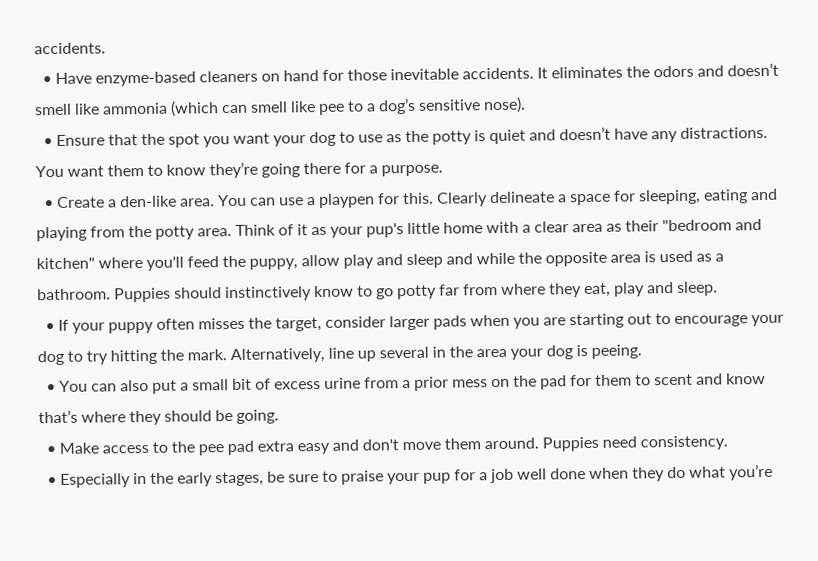accidents.
  • Have enzyme-based cleaners on hand for those inevitable accidents. It eliminates the odors and doesn’t smell like ammonia (which can smell like pee to a dog’s sensitive nose).
  • Ensure that the spot you want your dog to use as the potty is quiet and doesn’t have any distractions. You want them to know they’re going there for a purpose.
  • Create a den-like area. You can use a playpen for this. Clearly delineate a space for sleeping, eating and playing from the potty area. Think of it as your pup's little home with a clear area as their "bedroom and kitchen" where you'll feed the puppy, allow play and sleep and while the opposite area is used as a bathroom. Puppies should instinctively know to go potty far from where they eat, play and sleep.
  • If your puppy often misses the target, consider larger pads when you are starting out to encourage your dog to try hitting the mark. Alternatively, line up several in the area your dog is peeing.
  • You can also put a small bit of excess urine from a prior mess on the pad for them to scent and know that’s where they should be going.
  • Make access to the pee pad extra easy and don't move them around. Puppies need consistency.
  • Especially in the early stages, be sure to praise your pup for a job well done when they do what you’re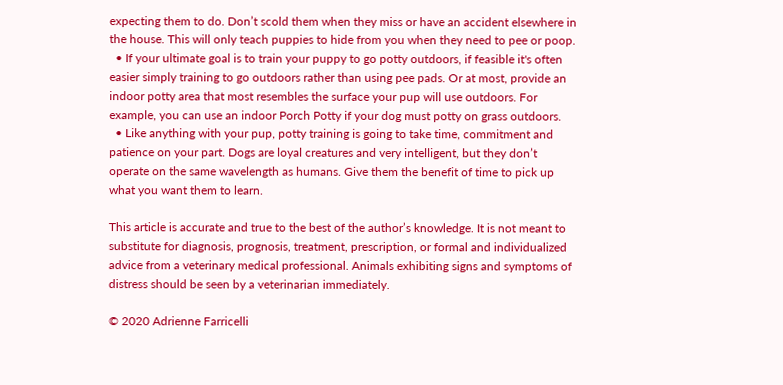expecting them to do. Don’t scold them when they miss or have an accident elsewhere in the house. This will only teach puppies to hide from you when they need to pee or poop.
  • If your ultimate goal is to train your puppy to go potty outdoors, if feasible it's often easier simply training to go outdoors rather than using pee pads. Or at most, provide an indoor potty area that most resembles the surface your pup will use outdoors. For example, you can use an indoor Porch Potty if your dog must potty on grass outdoors.
  • Like anything with your pup, potty training is going to take time, commitment and patience on your part. Dogs are loyal creatures and very intelligent, but they don’t operate on the same wavelength as humans. Give them the benefit of time to pick up what you want them to learn.

This article is accurate and true to the best of the author’s knowledge. It is not meant to substitute for diagnosis, prognosis, treatment, prescription, or formal and individualized advice from a veterinary medical professional. Animals exhibiting signs and symptoms of distress should be seen by a veterinarian immediately.

© 2020 Adrienne Farricelli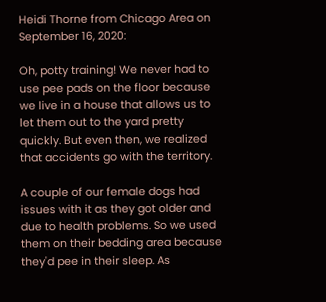Heidi Thorne from Chicago Area on September 16, 2020:

Oh, potty training! We never had to use pee pads on the floor because we live in a house that allows us to let them out to the yard pretty quickly. But even then, we realized that accidents go with the territory.

A couple of our female dogs had issues with it as they got older and due to health problems. So we used them on their bedding area because they'd pee in their sleep. As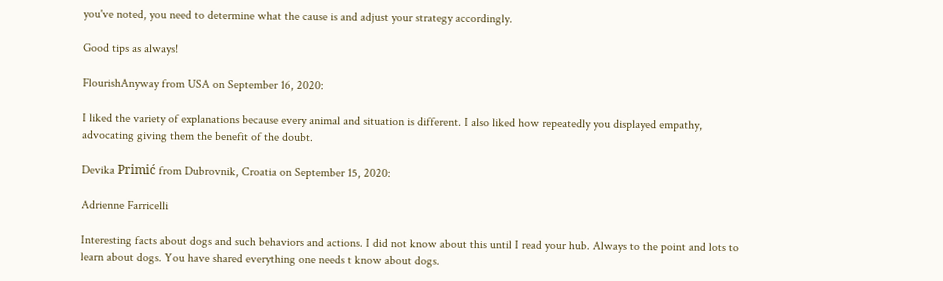you've noted, you need to determine what the cause is and adjust your strategy accordingly.

Good tips as always!

FlourishAnyway from USA on September 16, 2020:

I liked the variety of explanations because every animal and situation is different. I also liked how repeatedly you displayed empathy, advocating giving them the benefit of the doubt.

Devika Primić from Dubrovnik, Croatia on September 15, 2020:

Adrienne Farricelli

Interesting facts about dogs and such behaviors and actions. I did not know about this until I read your hub. Always to the point and lots to learn about dogs. You have shared everything one needs t know about dogs.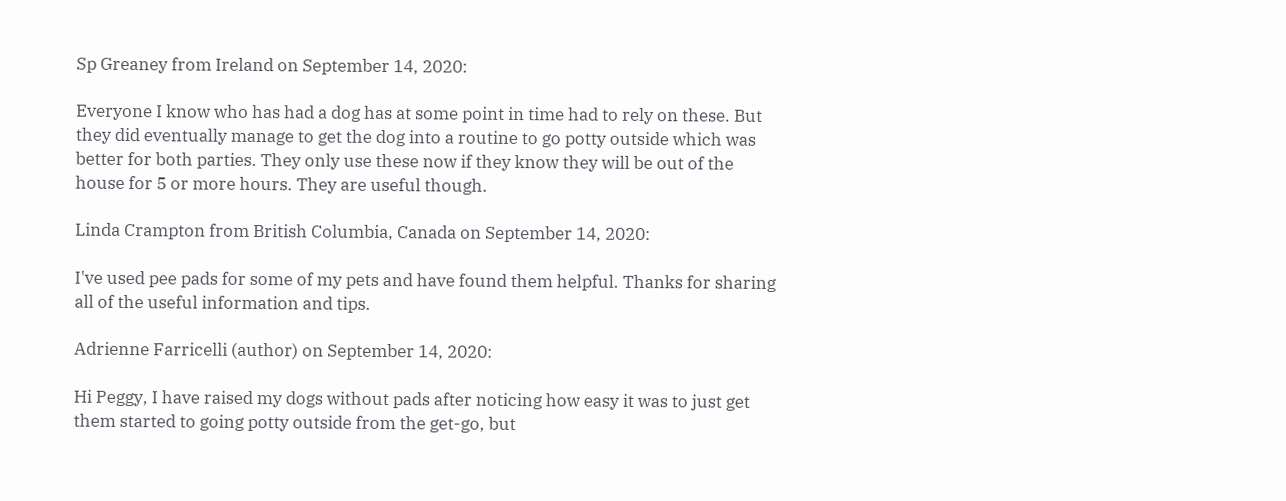Sp Greaney from Ireland on September 14, 2020:

Everyone I know who has had a dog has at some point in time had to rely on these. But they did eventually manage to get the dog into a routine to go potty outside which was better for both parties. They only use these now if they know they will be out of the house for 5 or more hours. They are useful though.

Linda Crampton from British Columbia, Canada on September 14, 2020:

I've used pee pads for some of my pets and have found them helpful. Thanks for sharing all of the useful information and tips.

Adrienne Farricelli (author) on September 14, 2020:

Hi Peggy, I have raised my dogs without pads after noticing how easy it was to just get them started to going potty outside from the get-go, but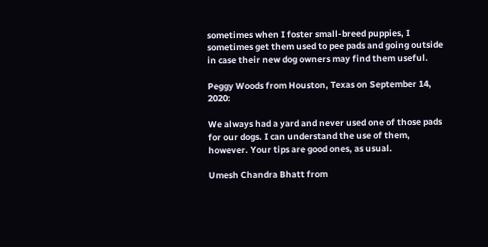sometimes when I foster small-breed puppies, I sometimes get them used to pee pads and going outside in case their new dog owners may find them useful.

Peggy Woods from Houston, Texas on September 14, 2020:

We always had a yard and never used one of those pads for our dogs. I can understand the use of them, however. Your tips are good ones, as usual.

Umesh Chandra Bhatt from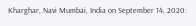Kharghar, Navi Mumbai, India on September 14, 2020: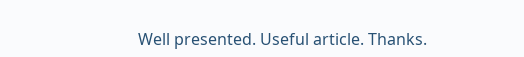Well presented. Useful article. Thanks.